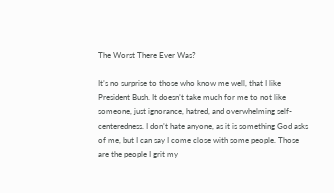The Worst There Ever Was?

It’s no surprise to those who know me well, that I like President Bush. It doesn’t take much for me to not like someone, just ignorance, hatred, and overwhelming self-centeredness. I don’t hate anyone, as it is something God asks of me, but I can say I come close with some people. Those are the people I grit my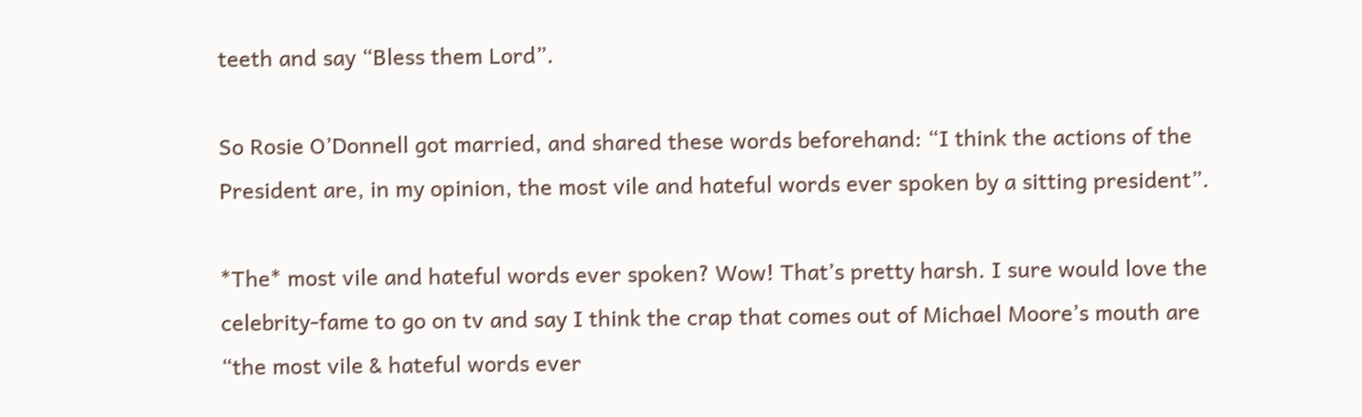teeth and say “Bless them Lord”.

So Rosie O’Donnell got married, and shared these words beforehand: “I think the actions of the President are, in my opinion, the most vile and hateful words ever spoken by a sitting president”.

*The* most vile and hateful words ever spoken? Wow! That’s pretty harsh. I sure would love the celebrity-fame to go on tv and say I think the crap that comes out of Michael Moore’s mouth are “the most vile & hateful words ever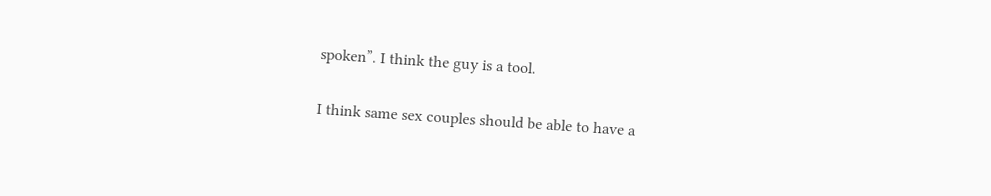spoken”. I think the guy is a tool.

I think same sex couples should be able to have a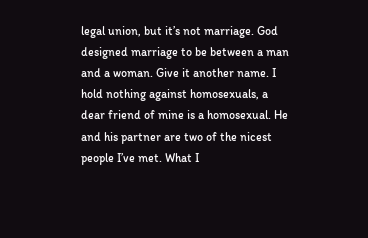legal union, but it’s not marriage. God designed marriage to be between a man and a woman. Give it another name. I hold nothing against homosexuals, a dear friend of mine is a homosexual. He and his partner are two of the nicest people I’ve met. What I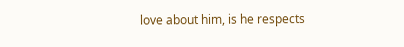love about him, is he respects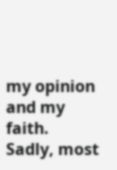my opinion and my faith. Sadly, most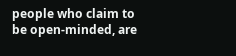people who claim to be open-minded, are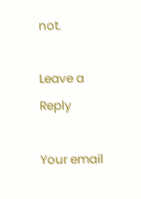not.

Leave a Reply

Your email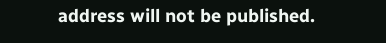address will not be published.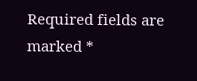Required fields are marked *